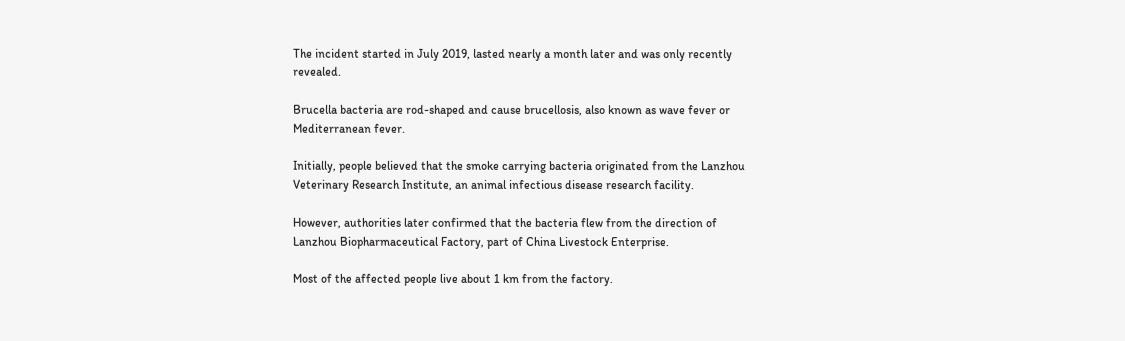The incident started in July 2019, lasted nearly a month later and was only recently revealed.

Brucella bacteria are rod-shaped and cause brucellosis, also known as wave fever or Mediterranean fever.

Initially, people believed that the smoke carrying bacteria originated from the Lanzhou Veterinary Research Institute, an animal infectious disease research facility.

However, authorities later confirmed that the bacteria flew from the direction of Lanzhou Biopharmaceutical Factory, part of China Livestock Enterprise.

Most of the affected people live about 1 km from the factory.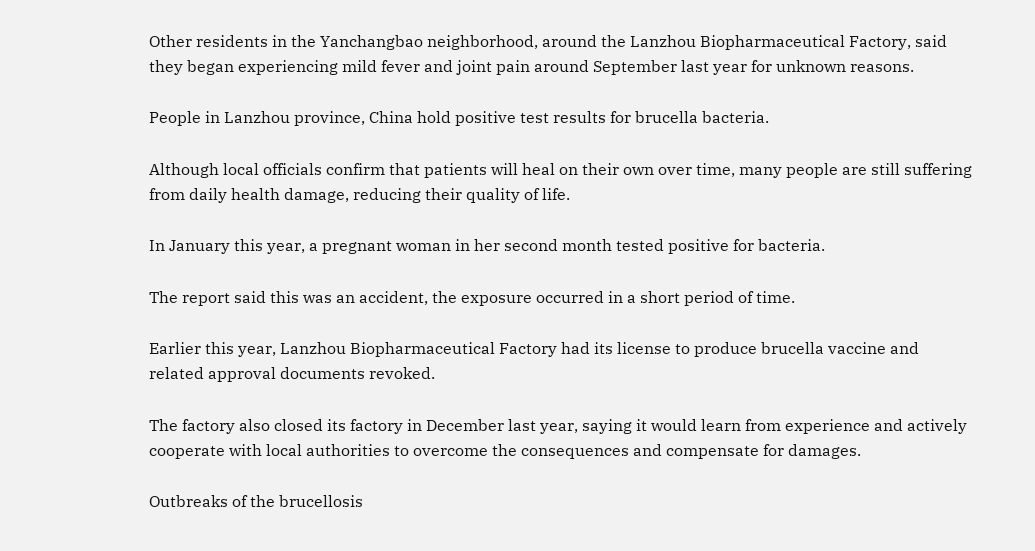Other residents in the Yanchangbao neighborhood, around the Lanzhou Biopharmaceutical Factory, said they began experiencing mild fever and joint pain around September last year for unknown reasons.

People in Lanzhou province, China hold positive test results for brucella bacteria.

Although local officials confirm that patients will heal on their own over time, many people are still suffering from daily health damage, reducing their quality of life.

In January this year, a pregnant woman in her second month tested positive for bacteria.

The report said this was an accident, the exposure occurred in a short period of time.

Earlier this year, Lanzhou Biopharmaceutical Factory had its license to produce brucella vaccine and related approval documents revoked.

The factory also closed its factory in December last year, saying it would learn from experience and actively cooperate with local authorities to overcome the consequences and compensate for damages.

Outbreaks of the brucellosis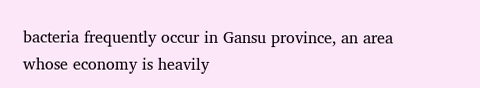bacteria frequently occur in Gansu province, an area whose economy is heavily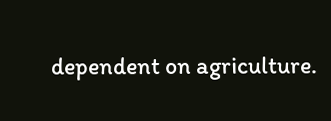dependent on agriculture.